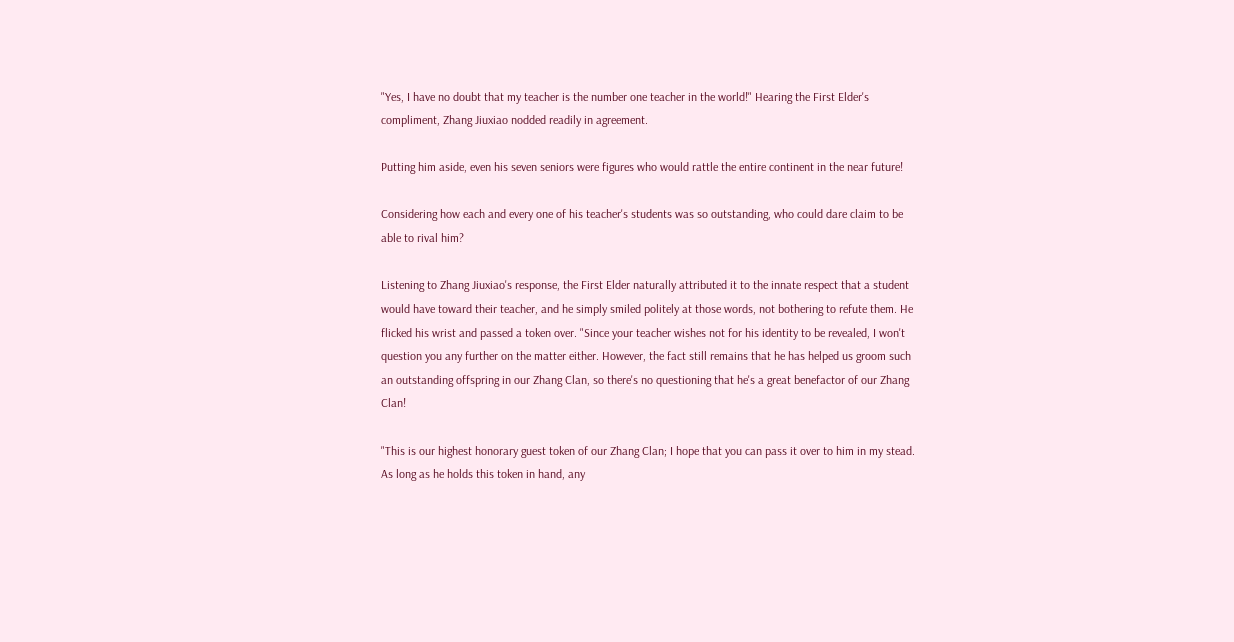"Yes, I have no doubt that my teacher is the number one teacher in the world!" Hearing the First Elder's compliment, Zhang Jiuxiao nodded readily in agreement.

Putting him aside, even his seven seniors were figures who would rattle the entire continent in the near future!

Considering how each and every one of his teacher's students was so outstanding, who could dare claim to be able to rival him?

Listening to Zhang Jiuxiao's response, the First Elder naturally attributed it to the innate respect that a student would have toward their teacher, and he simply smiled politely at those words, not bothering to refute them. He flicked his wrist and passed a token over. "Since your teacher wishes not for his identity to be revealed, I won't question you any further on the matter either. However, the fact still remains that he has helped us groom such an outstanding offspring in our Zhang Clan, so there's no questioning that he's a great benefactor of our Zhang Clan!

"This is our highest honorary guest token of our Zhang Clan; I hope that you can pass it over to him in my stead. As long as he holds this token in hand, any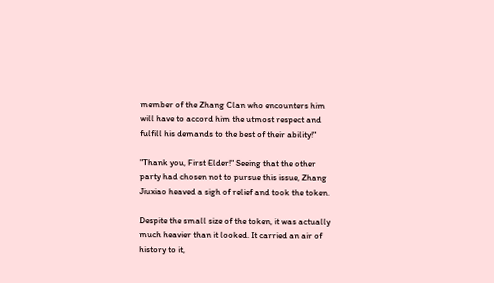member of the Zhang Clan who encounters him will have to accord him the utmost respect and fulfill his demands to the best of their ability!"

"Thank you, First Elder!" Seeing that the other party had chosen not to pursue this issue, Zhang Jiuxiao heaved a sigh of relief and took the token.

Despite the small size of the token, it was actually much heavier than it looked. It carried an air of history to it,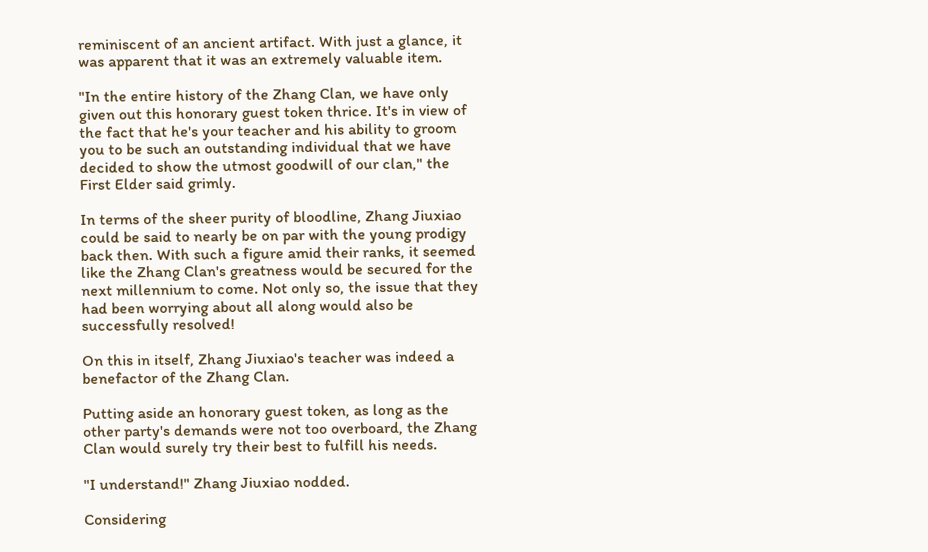reminiscent of an ancient artifact. With just a glance, it was apparent that it was an extremely valuable item.

"In the entire history of the Zhang Clan, we have only given out this honorary guest token thrice. It's in view of the fact that he's your teacher and his ability to groom you to be such an outstanding individual that we have decided to show the utmost goodwill of our clan," the First Elder said grimly.

In terms of the sheer purity of bloodline, Zhang Jiuxiao could be said to nearly be on par with the young prodigy back then. With such a figure amid their ranks, it seemed like the Zhang Clan's greatness would be secured for the next millennium to come. Not only so, the issue that they had been worrying about all along would also be successfully resolved!

On this in itself, Zhang Jiuxiao's teacher was indeed a benefactor of the Zhang Clan.

Putting aside an honorary guest token, as long as the other party's demands were not too overboard, the Zhang Clan would surely try their best to fulfill his needs.

"I understand!" Zhang Jiuxiao nodded.

Considering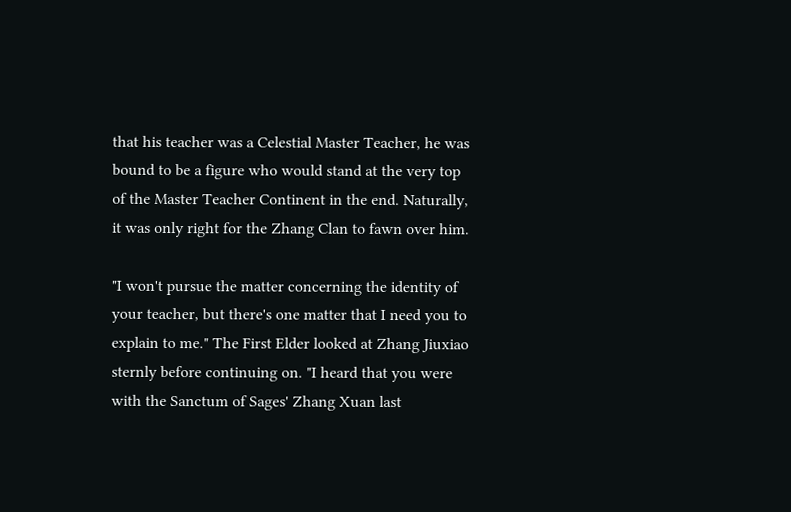that his teacher was a Celestial Master Teacher, he was bound to be a figure who would stand at the very top of the Master Teacher Continent in the end. Naturally, it was only right for the Zhang Clan to fawn over him.

"I won't pursue the matter concerning the identity of your teacher, but there's one matter that I need you to explain to me." The First Elder looked at Zhang Jiuxiao sternly before continuing on. "I heard that you were with the Sanctum of Sages' Zhang Xuan last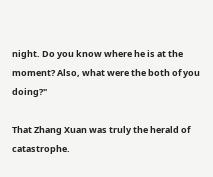night. Do you know where he is at the moment? Also, what were the both of you doing?"

That Zhang Xuan was truly the herald of catastrophe.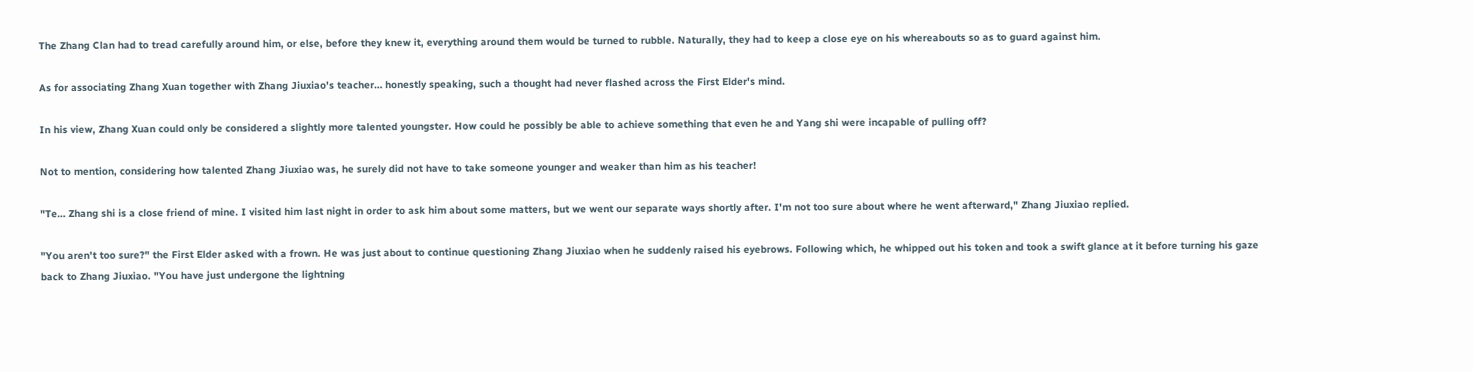The Zhang Clan had to tread carefully around him, or else, before they knew it, everything around them would be turned to rubble. Naturally, they had to keep a close eye on his whereabouts so as to guard against him.

As for associating Zhang Xuan together with Zhang Jiuxiao's teacher… honestly speaking, such a thought had never flashed across the First Elder's mind.

In his view, Zhang Xuan could only be considered a slightly more talented youngster. How could he possibly be able to achieve something that even he and Yang shi were incapable of pulling off?

Not to mention, considering how talented Zhang Jiuxiao was, he surely did not have to take someone younger and weaker than him as his teacher!

"Te… Zhang shi is a close friend of mine. I visited him last night in order to ask him about some matters, but we went our separate ways shortly after. I'm not too sure about where he went afterward," Zhang Jiuxiao replied.

"You aren't too sure?" the First Elder asked with a frown. He was just about to continue questioning Zhang Jiuxiao when he suddenly raised his eyebrows. Following which, he whipped out his token and took a swift glance at it before turning his gaze back to Zhang Jiuxiao. "You have just undergone the lightning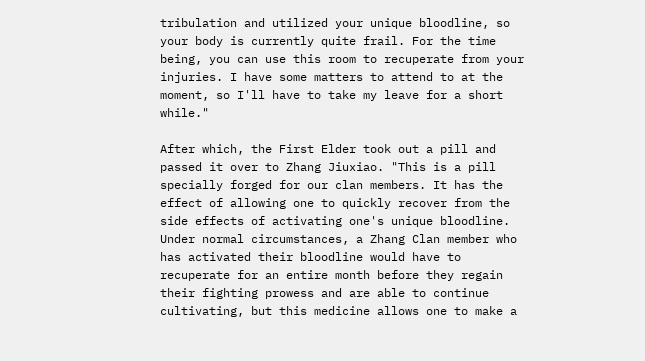tribulation and utilized your unique bloodline, so your body is currently quite frail. For the time being, you can use this room to recuperate from your injuries. I have some matters to attend to at the moment, so I'll have to take my leave for a short while."

After which, the First Elder took out a pill and passed it over to Zhang Jiuxiao. "This is a pill specially forged for our clan members. It has the effect of allowing one to quickly recover from the side effects of activating one's unique bloodline. Under normal circumstances, a Zhang Clan member who has activated their bloodline would have to recuperate for an entire month before they regain their fighting prowess and are able to continue cultivating, but this medicine allows one to make a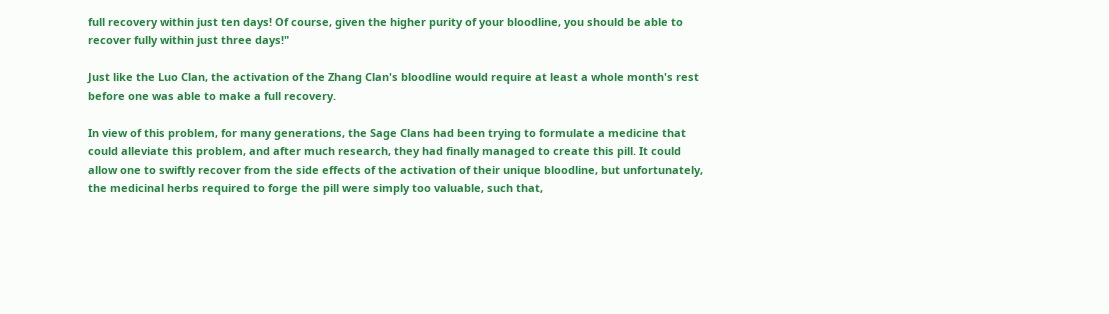full recovery within just ten days! Of course, given the higher purity of your bloodline, you should be able to recover fully within just three days!"

Just like the Luo Clan, the activation of the Zhang Clan's bloodline would require at least a whole month's rest before one was able to make a full recovery.

In view of this problem, for many generations, the Sage Clans had been trying to formulate a medicine that could alleviate this problem, and after much research, they had finally managed to create this pill. It could allow one to swiftly recover from the side effects of the activation of their unique bloodline, but unfortunately, the medicinal herbs required to forge the pill were simply too valuable, such that,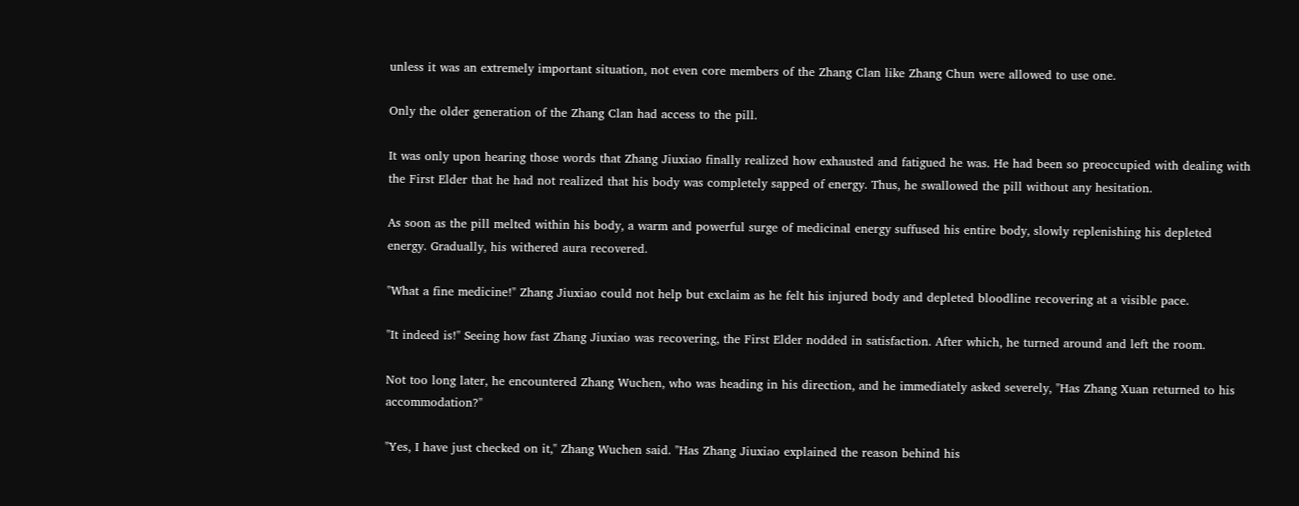unless it was an extremely important situation, not even core members of the Zhang Clan like Zhang Chun were allowed to use one.

Only the older generation of the Zhang Clan had access to the pill.

It was only upon hearing those words that Zhang Jiuxiao finally realized how exhausted and fatigued he was. He had been so preoccupied with dealing with the First Elder that he had not realized that his body was completely sapped of energy. Thus, he swallowed the pill without any hesitation.

As soon as the pill melted within his body, a warm and powerful surge of medicinal energy suffused his entire body, slowly replenishing his depleted energy. Gradually, his withered aura recovered.

"What a fine medicine!" Zhang Jiuxiao could not help but exclaim as he felt his injured body and depleted bloodline recovering at a visible pace.

"It indeed is!" Seeing how fast Zhang Jiuxiao was recovering, the First Elder nodded in satisfaction. After which, he turned around and left the room.

Not too long later, he encountered Zhang Wuchen, who was heading in his direction, and he immediately asked severely, "Has Zhang Xuan returned to his accommodation?"

"Yes, I have just checked on it," Zhang Wuchen said. "Has Zhang Jiuxiao explained the reason behind his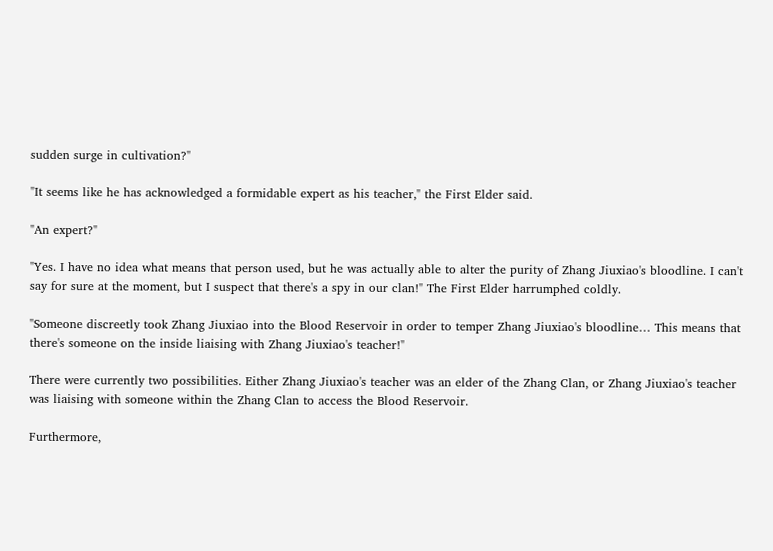sudden surge in cultivation?"

"It seems like he has acknowledged a formidable expert as his teacher," the First Elder said.

"An expert?"

"Yes. I have no idea what means that person used, but he was actually able to alter the purity of Zhang Jiuxiao's bloodline. I can't say for sure at the moment, but I suspect that there's a spy in our clan!" The First Elder harrumphed coldly.

"Someone discreetly took Zhang Jiuxiao into the Blood Reservoir in order to temper Zhang Jiuxiao's bloodline… This means that there's someone on the inside liaising with Zhang Jiuxiao's teacher!"

There were currently two possibilities. Either Zhang Jiuxiao's teacher was an elder of the Zhang Clan, or Zhang Jiuxiao's teacher was liaising with someone within the Zhang Clan to access the Blood Reservoir.

Furthermore,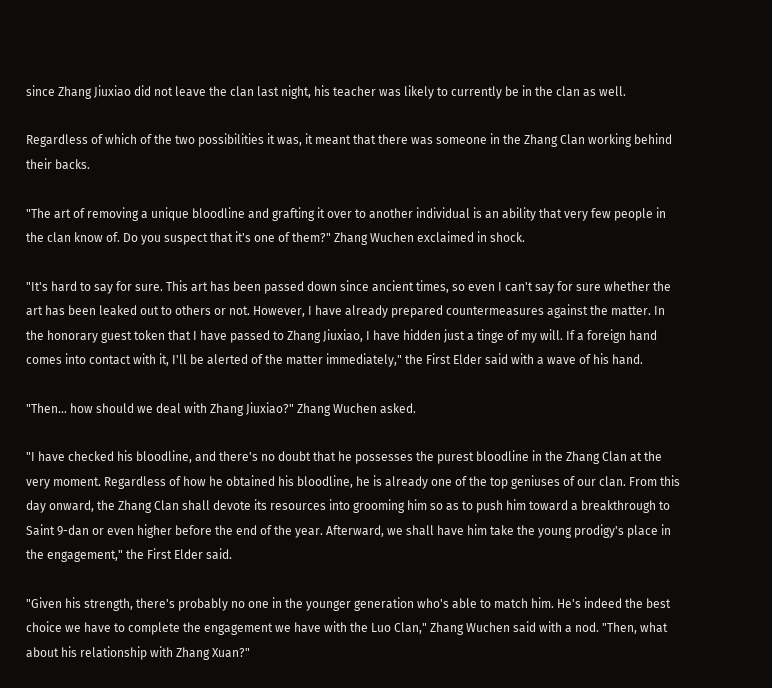since Zhang Jiuxiao did not leave the clan last night, his teacher was likely to currently be in the clan as well.

Regardless of which of the two possibilities it was, it meant that there was someone in the Zhang Clan working behind their backs.

"The art of removing a unique bloodline and grafting it over to another individual is an ability that very few people in the clan know of. Do you suspect that it's one of them?" Zhang Wuchen exclaimed in shock.

"It's hard to say for sure. This art has been passed down since ancient times, so even I can't say for sure whether the art has been leaked out to others or not. However, I have already prepared countermeasures against the matter. In the honorary guest token that I have passed to Zhang Jiuxiao, I have hidden just a tinge of my will. If a foreign hand comes into contact with it, I'll be alerted of the matter immediately," the First Elder said with a wave of his hand.

"Then… how should we deal with Zhang Jiuxiao?" Zhang Wuchen asked.

"I have checked his bloodline, and there's no doubt that he possesses the purest bloodline in the Zhang Clan at the very moment. Regardless of how he obtained his bloodline, he is already one of the top geniuses of our clan. From this day onward, the Zhang Clan shall devote its resources into grooming him so as to push him toward a breakthrough to Saint 9-dan or even higher before the end of the year. Afterward, we shall have him take the young prodigy's place in the engagement," the First Elder said.

"Given his strength, there's probably no one in the younger generation who's able to match him. He's indeed the best choice we have to complete the engagement we have with the Luo Clan," Zhang Wuchen said with a nod. "Then, what about his relationship with Zhang Xuan?"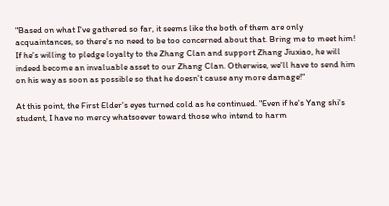"Based on what I've gathered so far, it seems like the both of them are only acquaintances, so there's no need to be too concerned about that. Bring me to meet him! If he's willing to pledge loyalty to the Zhang Clan and support Zhang Jiuxiao, he will indeed become an invaluable asset to our Zhang Clan. Otherwise, we'll have to send him on his way as soon as possible so that he doesn't cause any more damage!"

At this point, the First Elder's eyes turned cold as he continued. "Even if he's Yang shi's student, I have no mercy whatsoever toward those who intend to harm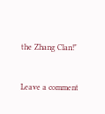the Zhang Clan!"



Leave a comment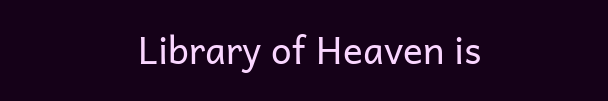Library of Heaven is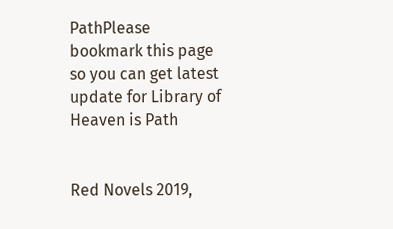PathPlease bookmark this page so you can get latest update for Library of Heaven is Path


Red Novels 2019,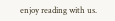enjoy reading with us.